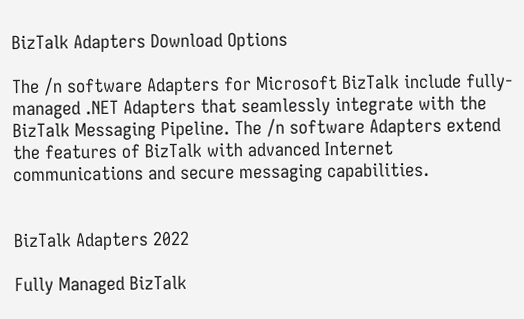BizTalk Adapters Download Options

The /n software Adapters for Microsoft BizTalk include fully-managed .NET Adapters that seamlessly integrate with the BizTalk Messaging Pipeline. The /n software Adapters extend the features of BizTalk with advanced Internet communications and secure messaging capabilities.


BizTalk Adapters 2022

Fully Managed BizTalk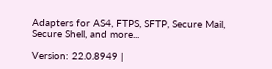Adapters for AS4, FTPS, SFTP, Secure Mail, Secure Shell, and more...

Version: 22.0.8949 |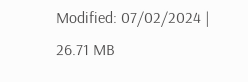Modified: 07/02/2024 | 26.71 MB